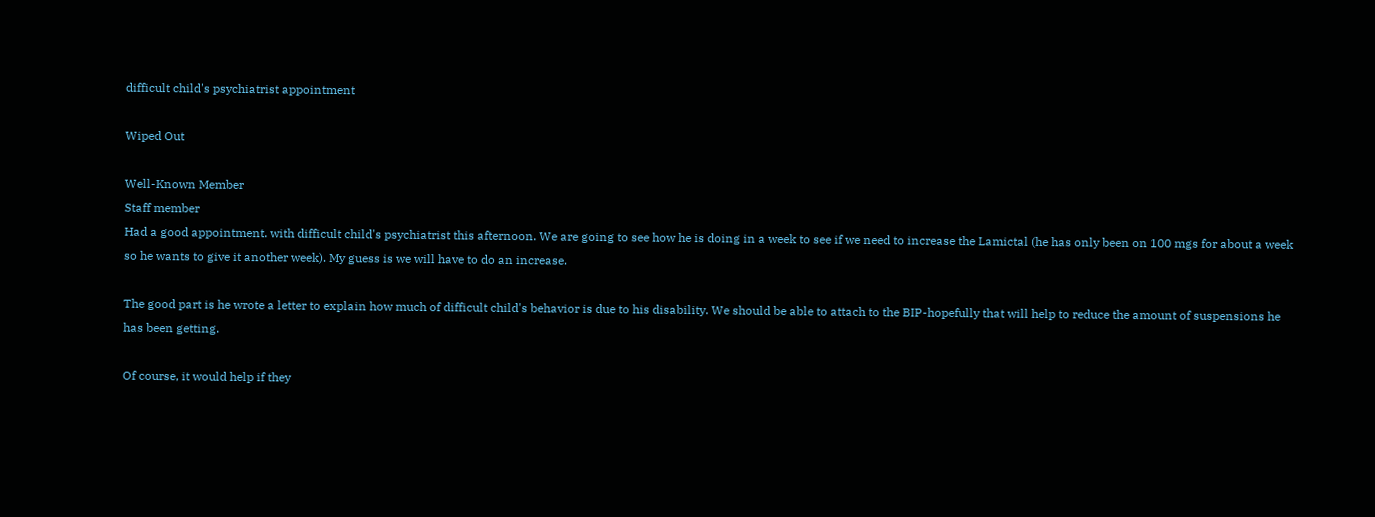difficult child's psychiatrist appointment

Wiped Out

Well-Known Member
Staff member
Had a good appointment. with difficult child's psychiatrist this afternoon. We are going to see how he is doing in a week to see if we need to increase the Lamictal (he has only been on 100 mgs for about a week so he wants to give it another week). My guess is we will have to do an increase.

The good part is he wrote a letter to explain how much of difficult child's behavior is due to his disability. We should be able to attach to the BIP-hopefully that will help to reduce the amount of suspensions he has been getting.

Of course, it would help if they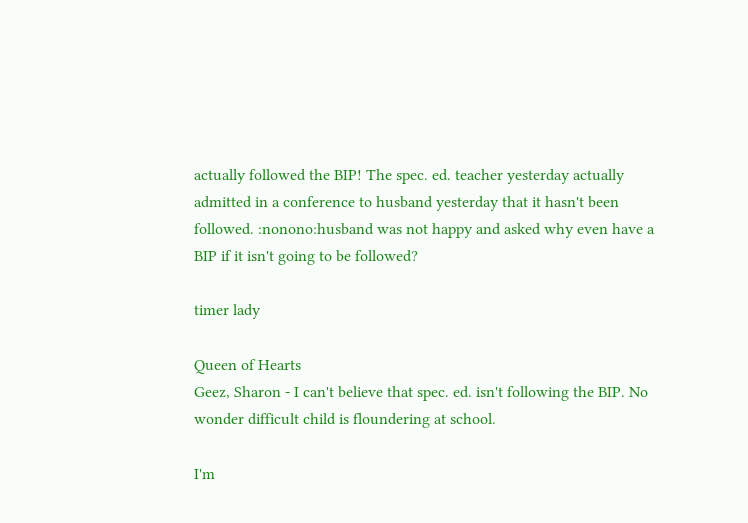actually followed the BIP! The spec. ed. teacher yesterday actually admitted in a conference to husband yesterday that it hasn't been followed. :nonono:husband was not happy and asked why even have a BIP if it isn't going to be followed?

timer lady

Queen of Hearts
Geez, Sharon - I can't believe that spec. ed. isn't following the BIP. No wonder difficult child is floundering at school.

I'm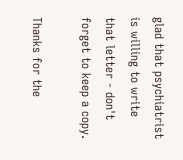glad that psychiatrist is willing to write that letter - don't forget to keep a copy.

Thanks for the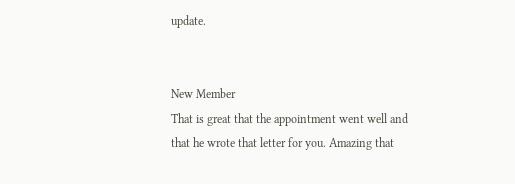update.


New Member
That is great that the appointment went well and that he wrote that letter for you. Amazing that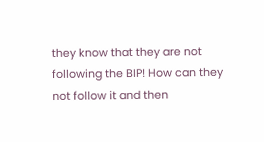they know that they are not following the BIP! How can they not follow it and then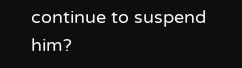continue to suspend him?